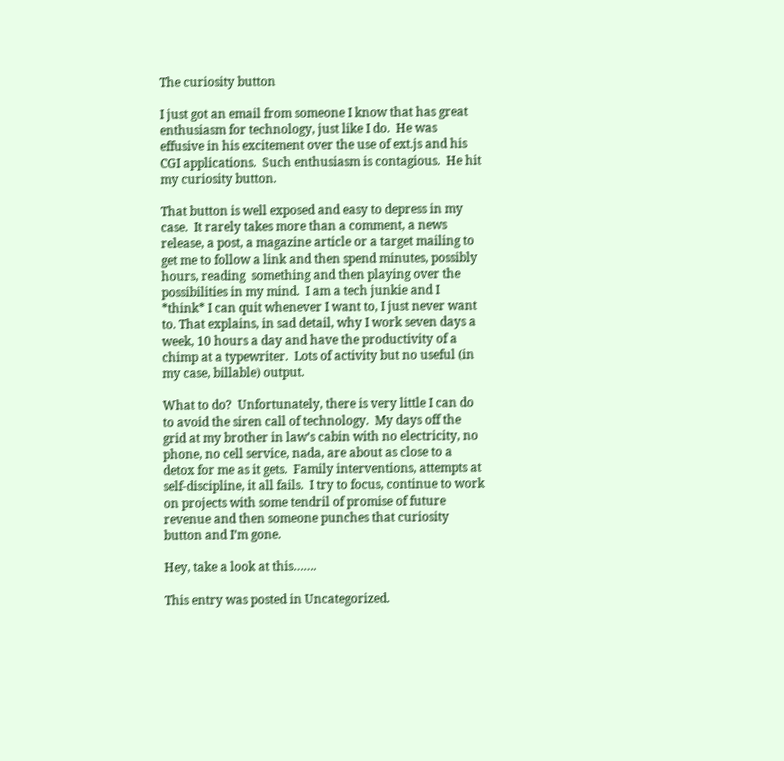The curiosity button

I just got an email from someone I know that has great enthusiasm for technology, just like I do.  He was effusive in his excitement over the use of ext.js and his CGI applications.  Such enthusiasm is contagious.  He hit my curiosity button.

That button is well exposed and easy to depress in my case.  It rarely takes more than a comment, a news release, a post, a magazine article or a target mailing to get me to follow a link and then spend minutes, possibly hours, reading  something and then playing over the possibilities in my mind.  I am a tech junkie and I *think* I can quit whenever I want to, I just never want to. That explains, in sad detail, why I work seven days a week, 10 hours a day and have the productivity of a chimp at a typewriter.  Lots of activity but no useful (in my case, billable) output.

What to do?  Unfortunately, there is very little I can do to avoid the siren call of technology.  My days off the grid at my brother in law’s cabin with no electricity, no phone, no cell service, nada, are about as close to a detox for me as it gets.  Family interventions, attempts at self-discipline, it all fails.  I try to focus, continue to work on projects with some tendril of promise of future revenue and then someone punches that curiosity button and I’m gone.

Hey, take a look at this…….

This entry was posted in Uncategorized.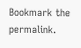Bookmark the permalink.